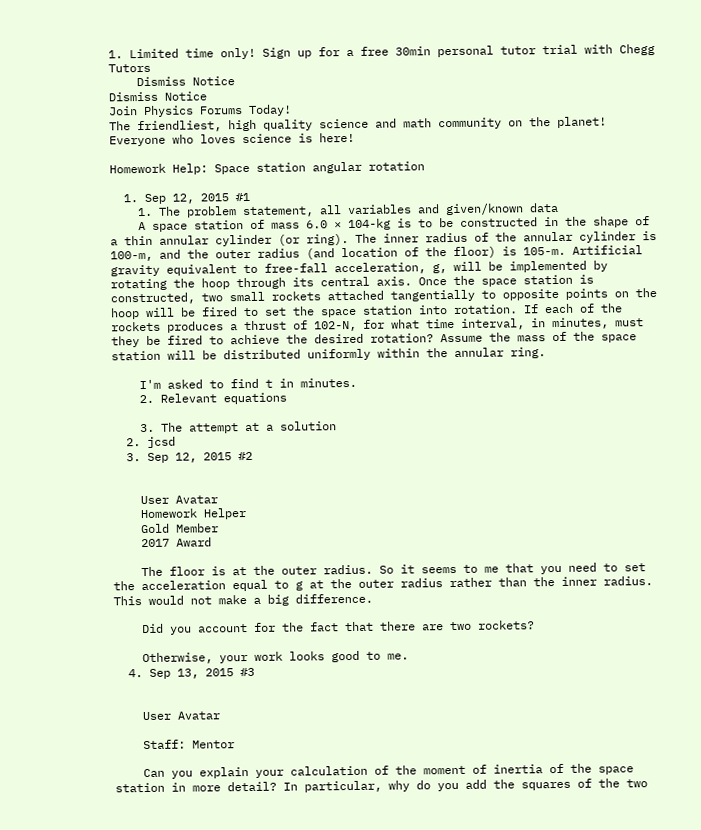1. Limited time only! Sign up for a free 30min personal tutor trial with Chegg Tutors
    Dismiss Notice
Dismiss Notice
Join Physics Forums Today!
The friendliest, high quality science and math community on the planet! Everyone who loves science is here!

Homework Help: Space station angular rotation

  1. Sep 12, 2015 #1
    1. The problem statement, all variables and given/known data
    A space station of mass 6.0 × 104-kg is to be constructed in the shape of a thin annular cylinder (or ring). The inner radius of the annular cylinder is 100-m, and the outer radius (and location of the floor) is 105-m. Artificial gravity equivalent to free-fall acceleration, g, will be implemented by rotating the hoop through its central axis. Once the space station is constructed, two small rockets attached tangentially to opposite points on the hoop will be fired to set the space station into rotation. If each of the rockets produces a thrust of 102-N, for what time interval, in minutes, must they be fired to achieve the desired rotation? Assume the mass of the space station will be distributed uniformly within the annular ring.

    I'm asked to find t in minutes.
    2. Relevant equations

    3. The attempt at a solution
  2. jcsd
  3. Sep 12, 2015 #2


    User Avatar
    Homework Helper
    Gold Member
    2017 Award

    The floor is at the outer radius. So it seems to me that you need to set the acceleration equal to g at the outer radius rather than the inner radius. This would not make a big difference.

    Did you account for the fact that there are two rockets?

    Otherwise, your work looks good to me.
  4. Sep 13, 2015 #3


    User Avatar

    Staff: Mentor

    Can you explain your calculation of the moment of inertia of the space station in more detail? In particular, why do you add the squares of the two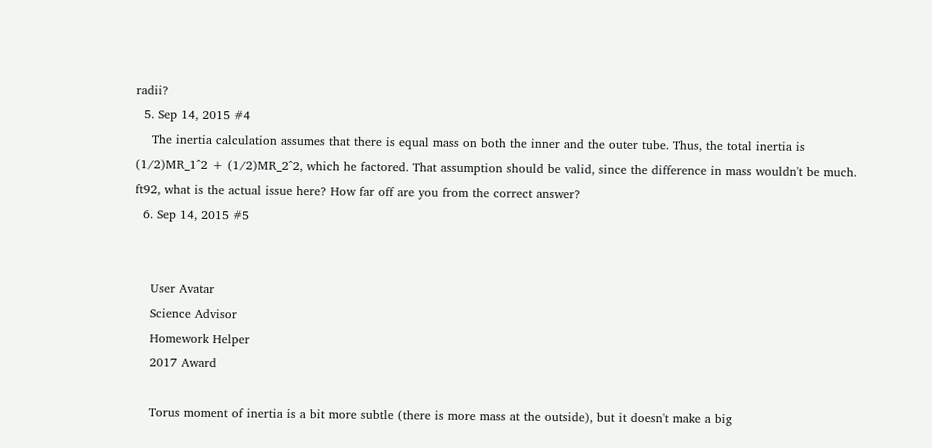radii?
  5. Sep 14, 2015 #4
    The inertia calculation assumes that there is equal mass on both the inner and the outer tube. Thus, the total inertia is (1/2)MR_1^2 + (1/2)MR_2^2, which he factored. That assumption should be valid, since the difference in mass wouldn't be much. ft92, what is the actual issue here? How far off are you from the correct answer?
  6. Sep 14, 2015 #5


    User Avatar
    Science Advisor
    Homework Helper
    2017 Award

    Torus moment of inertia is a bit more subtle (there is more mass at the outside), but it doesn't make a big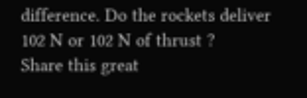difference. Do the rockets deliver 102 N or 102 N of thrust ?
Share this great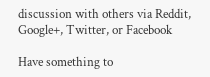discussion with others via Reddit, Google+, Twitter, or Facebook

Have something to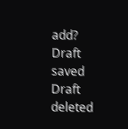add?
Draft saved Draft deleted